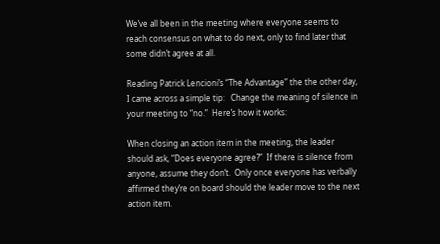We’ve all been in the meeting where everyone seems to reach consensus on what to do next, only to find later that some didn’t agree at all.

Reading Patrick Lencioni’s “The Advantage” the the other day, I came across a simple tip:   Change the meaning of silence in your meeting to “no.”  Here’s how it works:

When closing an action item in the meeting, the leader should ask, “Does everyone agree?”  If there is silence from anyone, assume they don’t.  Only once everyone has verbally affirmed they’re on board should the leader move to the next action item.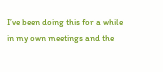I’ve been doing this for a while in my own meetings and the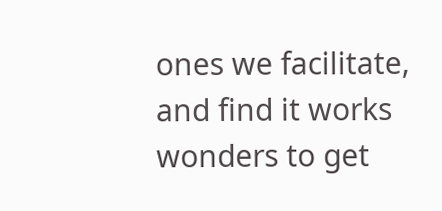ones we facilitate, and find it works wonders to get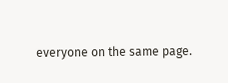everyone on the same page.